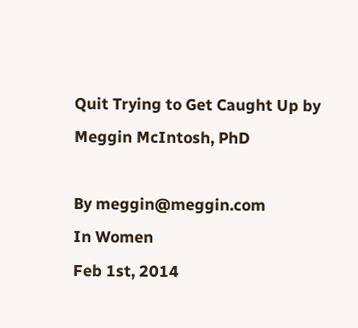Quit Trying to Get Caught Up by Meggin McIntosh, PhD

By meggin@meggin.com
In Women
Feb 1st, 2014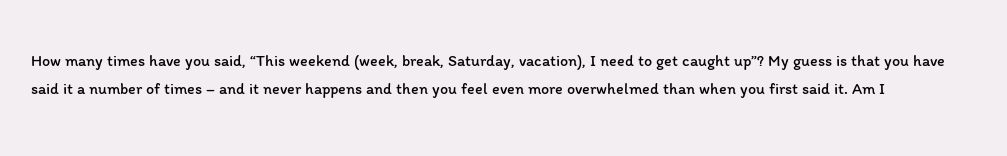How many times have you said, “This weekend (week, break, Saturday, vacation), I need to get caught up”? My guess is that you have said it a number of times – and it never happens and then you feel even more overwhelmed than when you first said it. Am I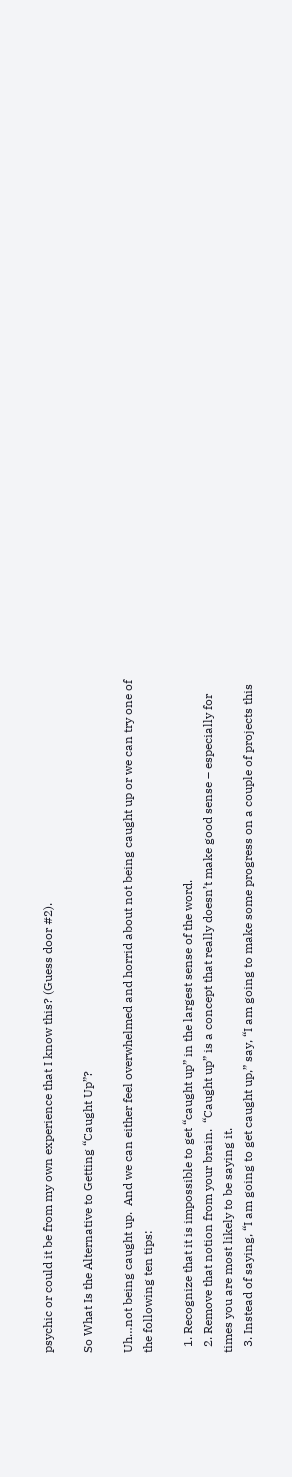psychic or could it be from my own experience that I know this? (Guess door #2).

So What Is the Alternative to Getting “Caught Up”?

Uh…not being caught up.  And we can either feel overwhelmed and horrid about not being caught up or we can try one of the following ten tips:

  1. Recognize that it is impossible to get “caught up” in the largest sense of the word.
  2. Remove that notion from your brain.  “Caught up” is a concept that really doesn’t make good sense – especially for times you are most likely to be saying it.
  3. Instead of saying, “I am going to get caught up,” say, “I am going to make some progress on a couple of projects this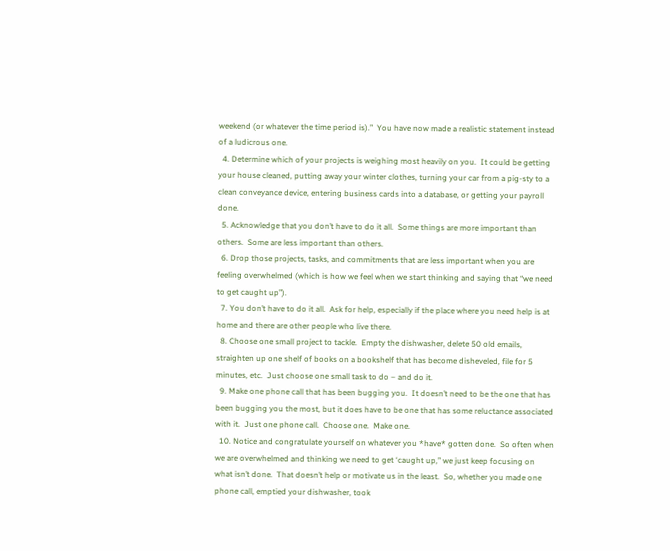weekend (or whatever the time period is).”  You have now made a realistic statement instead of a ludicrous one.
  4. Determine which of your projects is weighing most heavily on you.  It could be getting your house cleaned, putting away your winter clothes, turning your car from a pig-sty to a clean conveyance device, entering business cards into a database, or getting your payroll done.
  5. Acknowledge that you don’t have to do it all.  Some things are more important than others.  Some are less important than others.
  6. Drop those projects, tasks, and commitments that are less important when you are feeling overwhelmed (which is how we feel when we start thinking and saying that “we need to get caught up”).
  7. You don’t have to do it all.  Ask for help, especially if the place where you need help is at home and there are other people who live there.
  8. Choose one small project to tackle.  Empty the dishwasher, delete 50 old emails, straighten up one shelf of books on a bookshelf that has become disheveled, file for 5 minutes, etc.  Just choose one small task to do – and do it.
  9. Make one phone call that has been bugging you.  It doesn’t need to be the one that has been bugging you the most, but it does have to be one that has some reluctance associated with it.  Just one phone call.  Choose one.  Make one.
  10. Notice and congratulate yourself on whatever you *have* gotten done.  So often when we are overwhelmed and thinking we need to get ‘caught up,” we just keep focusing on what isn’t done.  That doesn’t help or motivate us in the least.  So, whether you made one phone call, emptied your dishwasher, took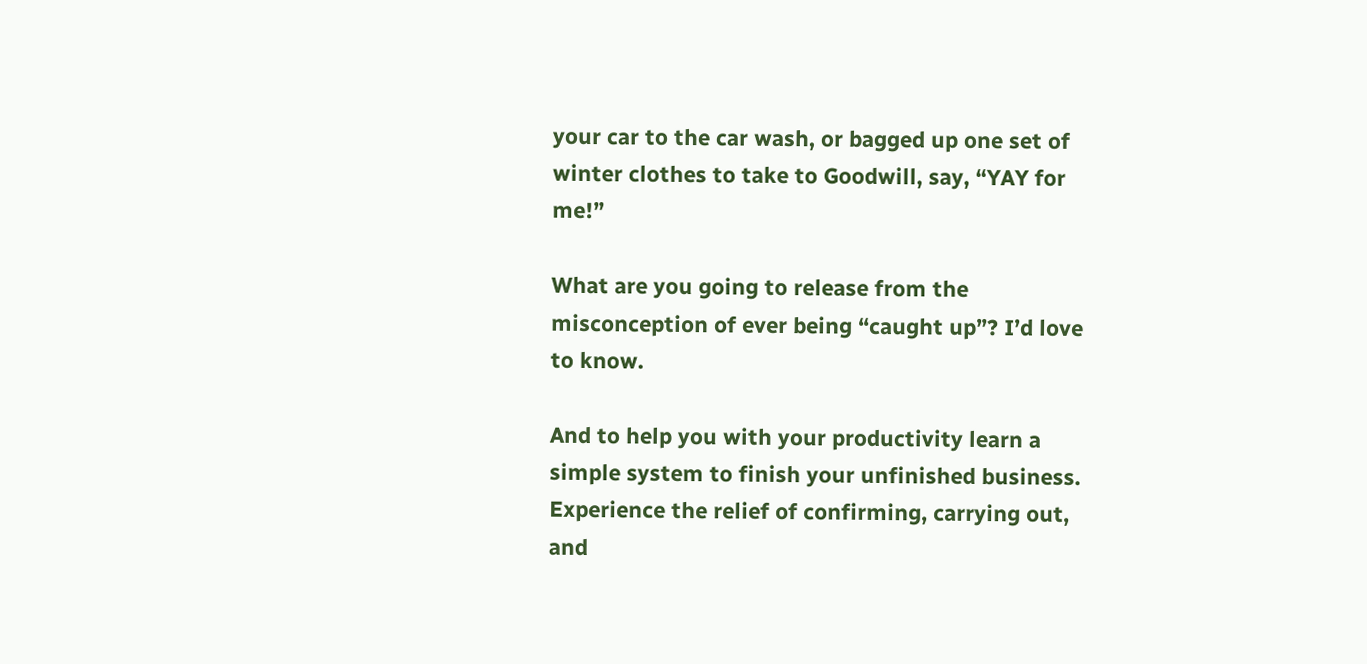your car to the car wash, or bagged up one set of winter clothes to take to Goodwill, say, “YAY for me!”

What are you going to release from the misconception of ever being “caught up”? I’d love to know.

And to help you with your productivity learn a simple system to finish your unfinished business. Experience the relief of confirming, carrying out, and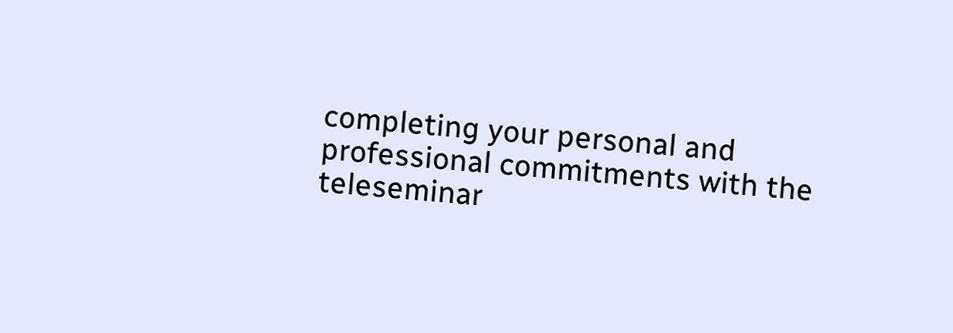completing your personal and professional commitments with the teleseminar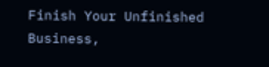Finish Your Unfinished Business,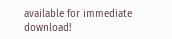available for immediate download!